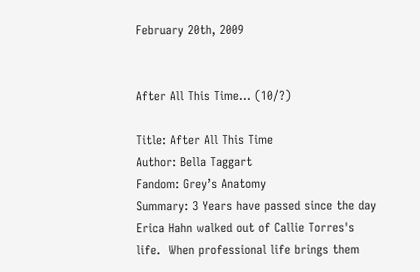February 20th, 2009


After All This Time... (10/?)

Title: After All This Time
Author: Bella Taggart
Fandom: Grey’s Anatomy
Summary: 3 Years have passed since the day Erica Hahn walked out of Callie Torres's life.  When professional life brings them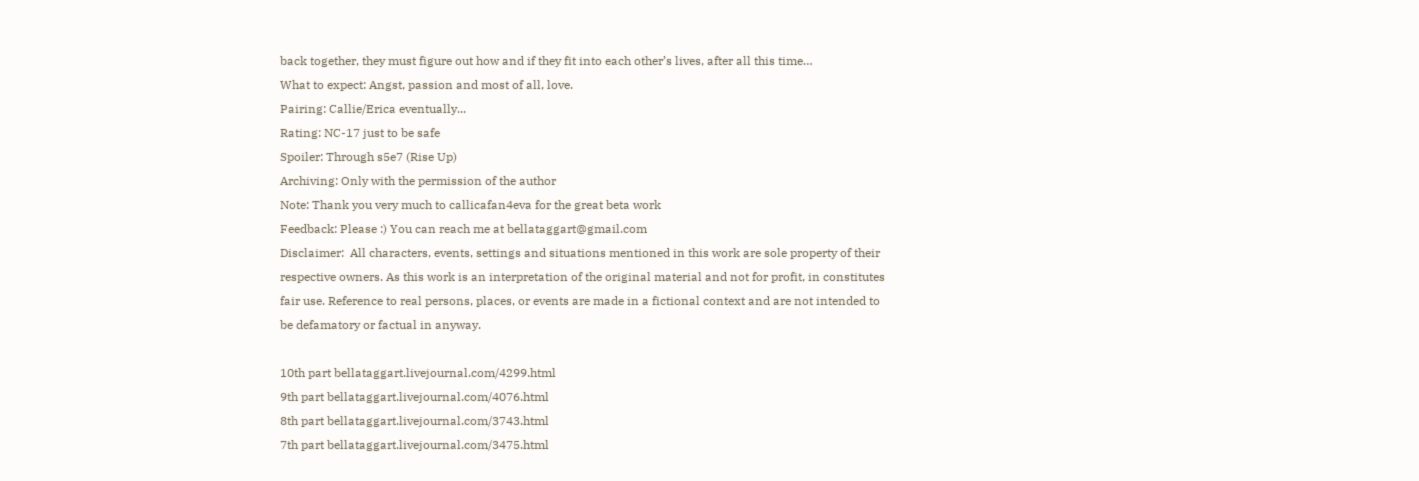back together, they must figure out how and if they fit into each other’s lives, after all this time…
What to expect: Angst, passion and most of all, love.
Pairing: Callie/Erica eventually...
Rating: NC-17 just to be safe
Spoiler: Through s5e7 (Rise Up)
Archiving: Only with the permission of the author
Note: Thank you very much to callicafan4eva for the great beta work
Feedback: Please :) You can reach me at bellataggart@gmail.com
Disclaimer:  All characters, events, settings and situations mentioned in this work are sole property of their respective owners. As this work is an interpretation of the original material and not for profit, in constitutes fair use. Reference to real persons, places, or events are made in a fictional context and are not intended to be defamatory or factual in anyway.

10th part bellataggart.livejournal.com/4299.html
9th part bellataggart.livejournal.com/4076.html
8th part bellataggart.livejournal.com/3743.html
7th part bellataggart.livejournal.com/3475.html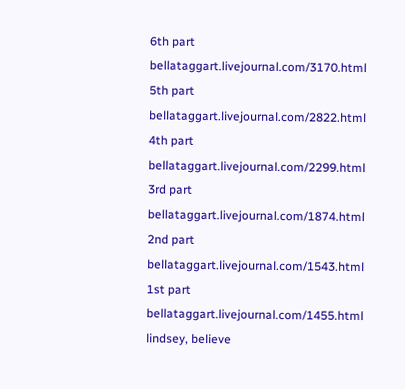6th part bellataggart.livejournal.com/3170.html
5th part bellataggart.livejournal.com/2822.html
4th part bellataggart.livejournal.com/2299.html
3rd part bellataggart.livejournal.com/1874.html
2nd part bellataggart.livejournal.com/1543.html
1st part bellataggart.livejournal.com/1455.html
lindsey, believe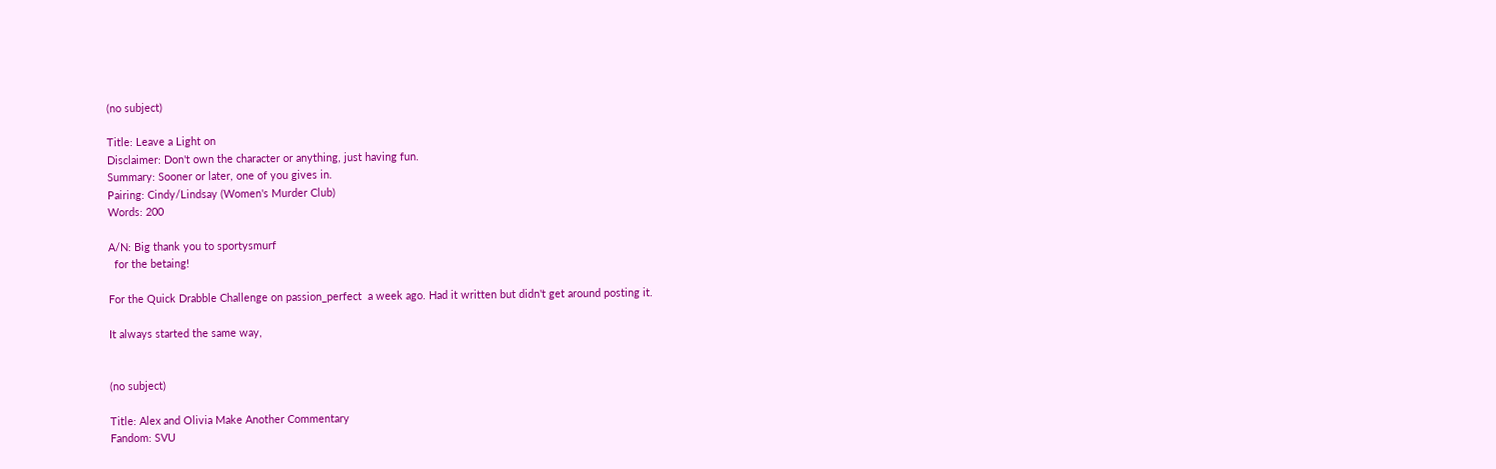(no subject)

Title: Leave a Light on
Disclaimer: Don't own the character or anything, just having fun.
Summary: Sooner or later, one of you gives in.
Pairing: Cindy/Lindsay (Women's Murder Club)
Words: 200

A/N: Big thank you to sportysmurf
  for the betaing!

For the Quick Drabble Challenge on passion_perfect  a week ago. Had it written but didn't get around posting it.

It always started the same way,


(no subject)

Title: Alex and Olivia Make Another Commentary
Fandom: SVU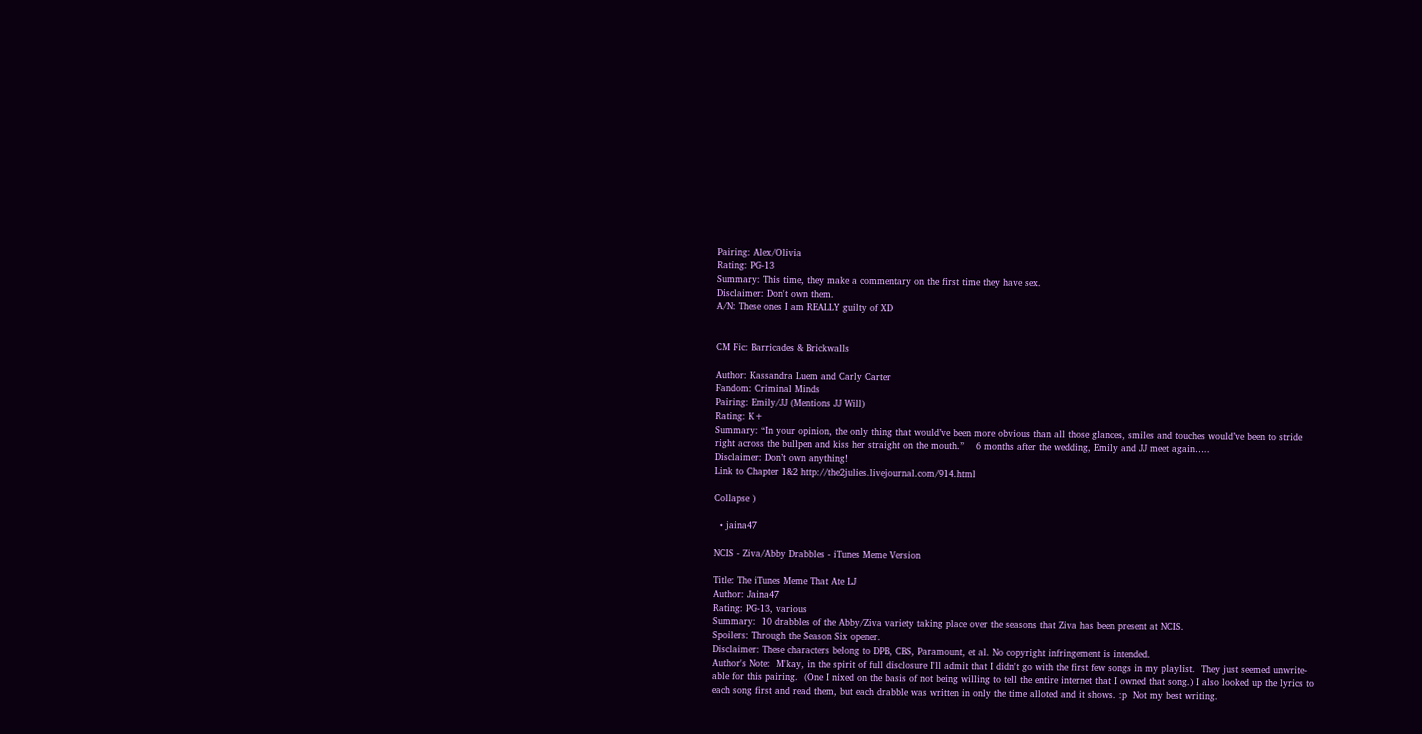Pairing: Alex/Olivia
Rating: PG-13
Summary: This time, they make a commentary on the first time they have sex.
Disclaimer: Don't own them.
A/N: These ones I am REALLY guilty of XD


CM Fic: Barricades & Brickwalls

Author: Kassandra Luem and Carly Carter
Fandom: Criminal Minds
Pairing: Emily/JJ (Mentions JJ Will)
Rating: K+
Summary: “In your opinion, the only thing that would’ve been more obvious than all those glances, smiles and touches would’ve been to stride right across the bullpen and kiss her straight on the mouth.”    6 months after the wedding, Emily and JJ meet again…..
Disclaimer: Don’t own anything!
Link to Chapter 1&2 http://the2julies.livejournal.com/914.html

Collapse )

  • jaina47

NCIS - Ziva/Abby Drabbles - iTunes Meme Version

Title: The iTunes Meme That Ate LJ
Author: Jaina47
Rating: PG-13, various
Summary:  10 drabbles of the Abby/Ziva variety taking place over the seasons that Ziva has been present at NCIS.
Spoilers: Through the Season Six opener.
Disclaimer: These characters belong to DPB, CBS, Paramount, et al. No copyright infringement is intended.
Author's Note:  M'kay, in the spirit of full disclosure I'll admit that I didn't go with the first few songs in my playlist.  They just seemed unwrite-able for this pairing.  (One I nixed on the basis of not being willing to tell the entire internet that I owned that song.) I also looked up the lyrics to each song first and read them, but each drabble was written in only the time alloted and it shows. :p  Not my best writing.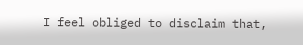I feel obliged to disclaim that,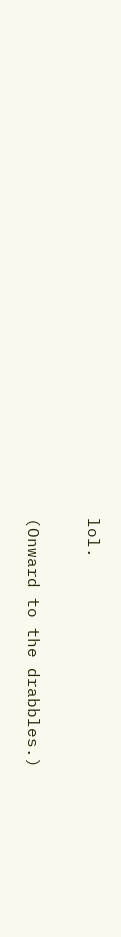lol.

(Onward to the drabbles.)